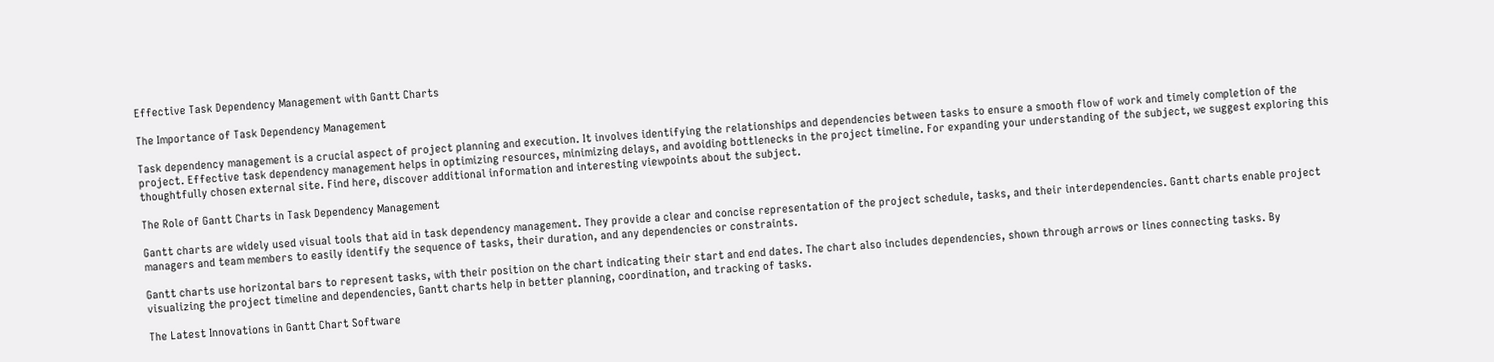Effective Task Dependency Management with Gantt Charts

The Importance of Task Dependency Management

Task dependency management is a crucial aspect of project planning and execution. It involves identifying the relationships and dependencies between tasks to ensure a smooth flow of work and timely completion of the project. Effective task dependency management helps in optimizing resources, minimizing delays, and avoiding bottlenecks in the project timeline. For expanding your understanding of the subject, we suggest exploring this thoughtfully chosen external site. Find here, discover additional information and interesting viewpoints about the subject.

The Role of Gantt Charts in Task Dependency Management

Gantt charts are widely used visual tools that aid in task dependency management. They provide a clear and concise representation of the project schedule, tasks, and their interdependencies. Gantt charts enable project managers and team members to easily identify the sequence of tasks, their duration, and any dependencies or constraints.

Gantt charts use horizontal bars to represent tasks, with their position on the chart indicating their start and end dates. The chart also includes dependencies, shown through arrows or lines connecting tasks. By visualizing the project timeline and dependencies, Gantt charts help in better planning, coordination, and tracking of tasks.

The Latest Innovations in Gantt Chart Software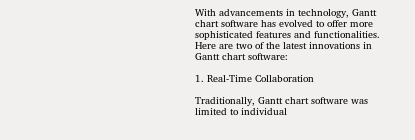With advancements in technology, Gantt chart software has evolved to offer more sophisticated features and functionalities. Here are two of the latest innovations in Gantt chart software:

1. Real-Time Collaboration

Traditionally, Gantt chart software was limited to individual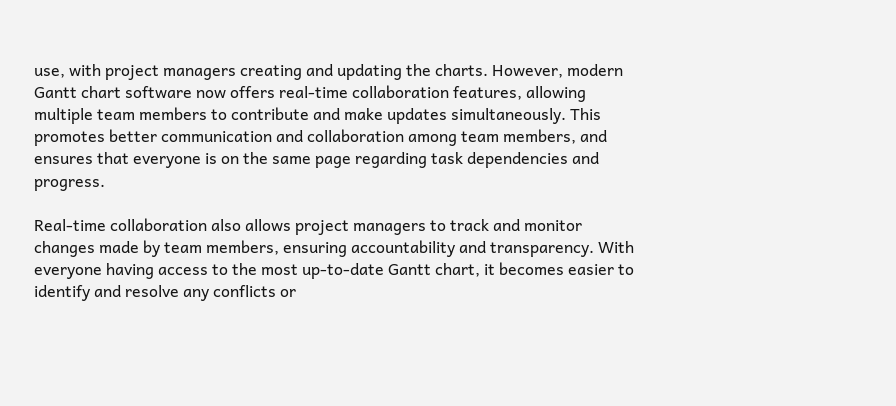use, with project managers creating and updating the charts. However, modern Gantt chart software now offers real-time collaboration features, allowing multiple team members to contribute and make updates simultaneously. This promotes better communication and collaboration among team members, and ensures that everyone is on the same page regarding task dependencies and progress.

Real-time collaboration also allows project managers to track and monitor changes made by team members, ensuring accountability and transparency. With everyone having access to the most up-to-date Gantt chart, it becomes easier to identify and resolve any conflicts or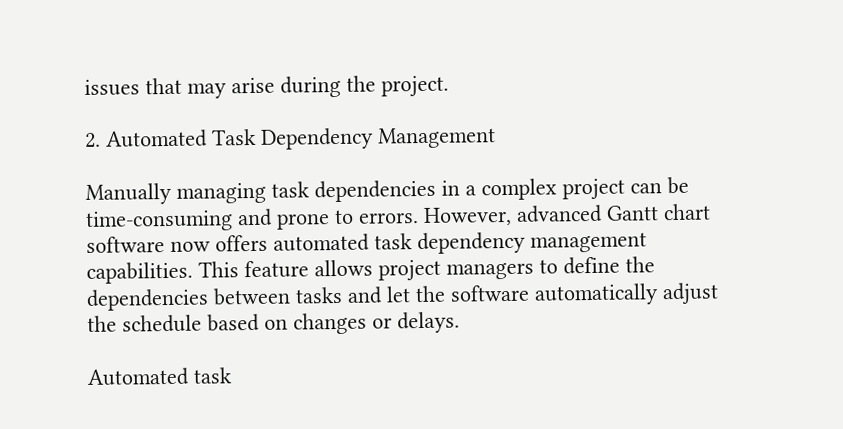issues that may arise during the project.

2. Automated Task Dependency Management

Manually managing task dependencies in a complex project can be time-consuming and prone to errors. However, advanced Gantt chart software now offers automated task dependency management capabilities. This feature allows project managers to define the dependencies between tasks and let the software automatically adjust the schedule based on changes or delays.

Automated task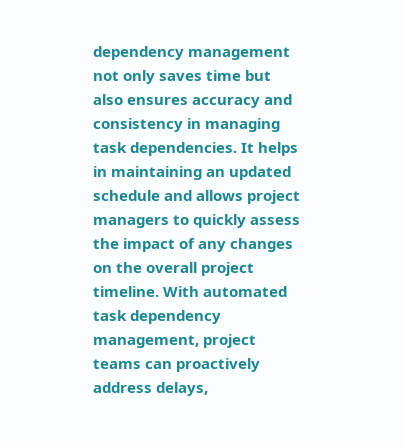dependency management not only saves time but also ensures accuracy and consistency in managing task dependencies. It helps in maintaining an updated schedule and allows project managers to quickly assess the impact of any changes on the overall project timeline. With automated task dependency management, project teams can proactively address delays,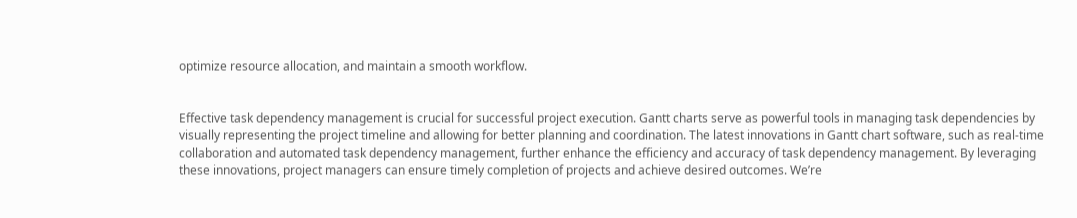optimize resource allocation, and maintain a smooth workflow.


Effective task dependency management is crucial for successful project execution. Gantt charts serve as powerful tools in managing task dependencies by visually representing the project timeline and allowing for better planning and coordination. The latest innovations in Gantt chart software, such as real-time collaboration and automated task dependency management, further enhance the efficiency and accuracy of task dependency management. By leveraging these innovations, project managers can ensure timely completion of projects and achieve desired outcomes. We’re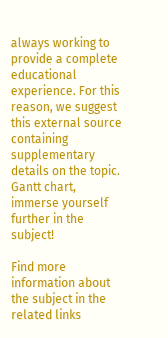always working to provide a complete educational experience. For this reason, we suggest this external source containing supplementary details on the topic. Gantt chart, immerse yourself further in the subject!

Find more information about the subject in the related links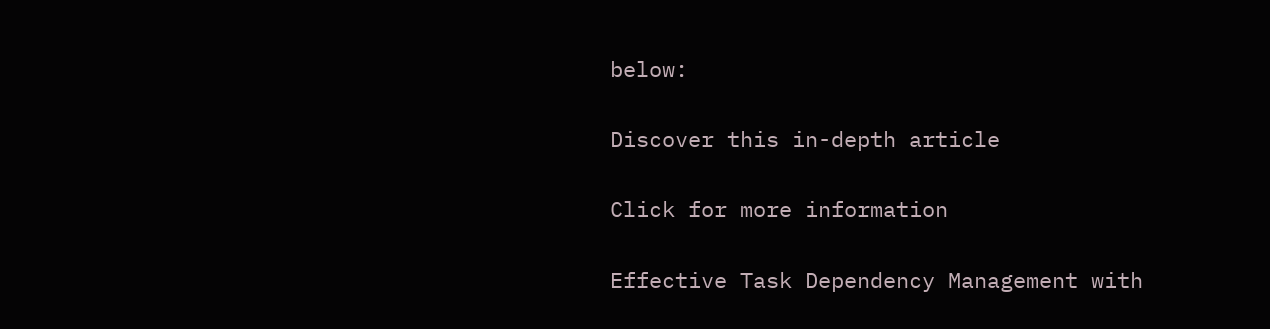below:

Discover this in-depth article

Click for more information

Effective Task Dependency Management with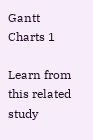Gantt Charts 1

Learn from this related study